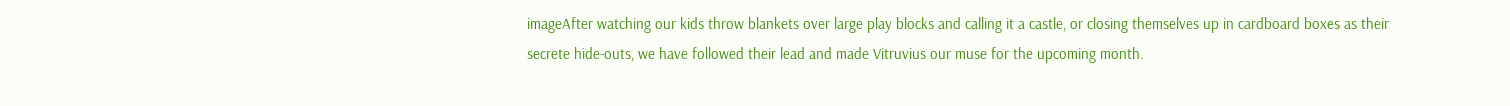imageAfter watching our kids throw blankets over large play blocks and calling it a castle, or closing themselves up in cardboard boxes as their secrete hide-outs, we have followed their lead and made Vitruvius our muse for the upcoming month.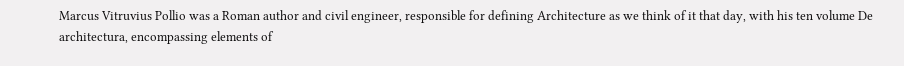Marcus Vitruvius Pollio was a Roman author and civil engineer, responsible for defining Architecture as we think of it that day, with his ten volume De architectura, encompassing elements of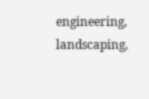engineering, landscaping,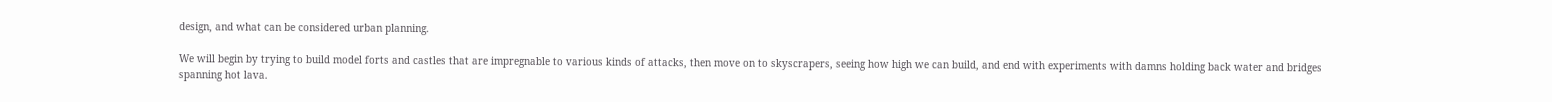design, and what can be considered urban planning.

We will begin by trying to build model forts and castles that are impregnable to various kinds of attacks, then move on to skyscrapers, seeing how high we can build, and end with experiments with damns holding back water and bridges spanning hot lava.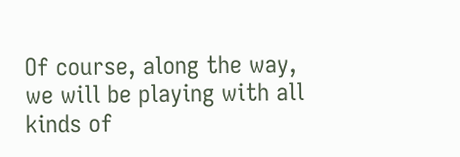Of course, along the way, we will be playing with all kinds of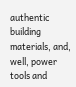authentic building materials, and, well, power tools and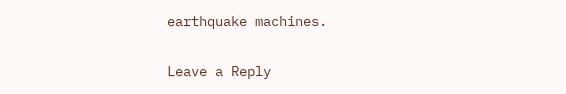earthquake machines.


Leave a Reply